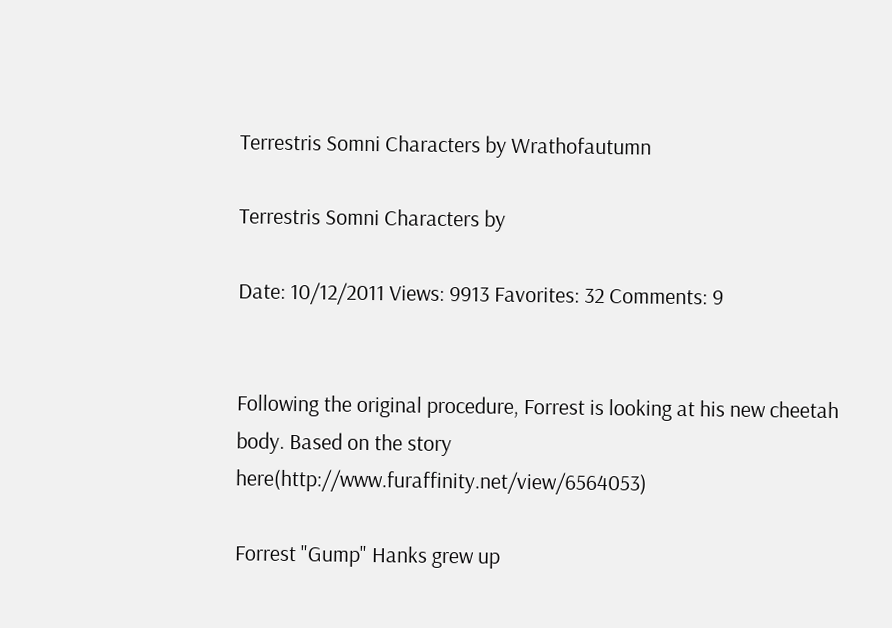Terrestris Somni Characters by Wrathofautumn

Terrestris Somni Characters by

Date: 10/12/2011 Views: 9913 Favorites: 32 Comments: 9


Following the original procedure, Forrest is looking at his new cheetah body. Based on the story here(http://www.furaffinity.net/view/6564053)

Forrest "Gump" Hanks grew up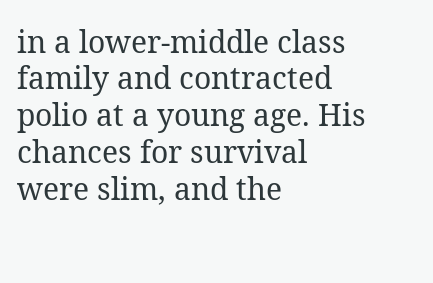in a lower-middle class family and contracted polio at a young age. His chances for survival were slim, and the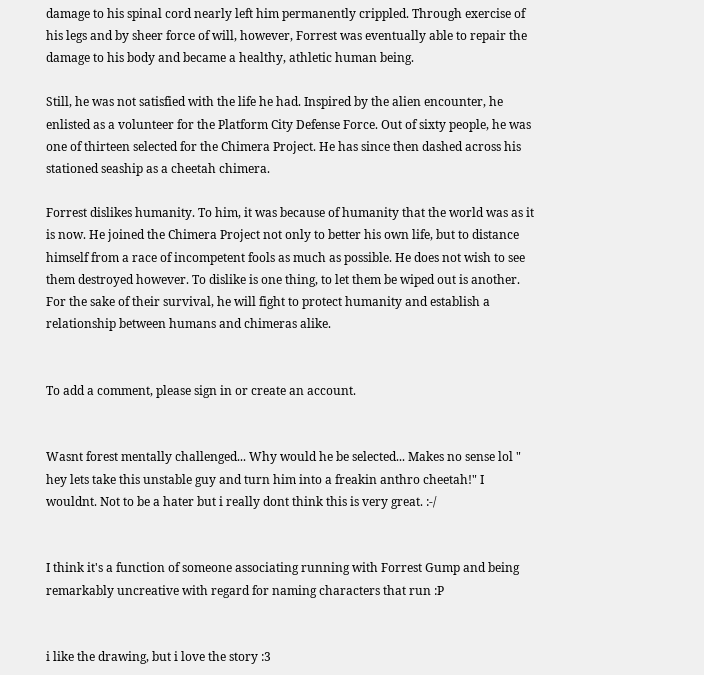damage to his spinal cord nearly left him permanently crippled. Through exercise of his legs and by sheer force of will, however, Forrest was eventually able to repair the damage to his body and became a healthy, athletic human being.

Still, he was not satisfied with the life he had. Inspired by the alien encounter, he enlisted as a volunteer for the Platform City Defense Force. Out of sixty people, he was one of thirteen selected for the Chimera Project. He has since then dashed across his stationed seaship as a cheetah chimera.

Forrest dislikes humanity. To him, it was because of humanity that the world was as it is now. He joined the Chimera Project not only to better his own life, but to distance himself from a race of incompetent fools as much as possible. He does not wish to see them destroyed however. To dislike is one thing, to let them be wiped out is another. For the sake of their survival, he will fight to protect humanity and establish a relationship between humans and chimeras alike.


To add a comment, please sign in or create an account.


Wasnt forest mentally challenged... Why would he be selected... Makes no sense lol " hey lets take this unstable guy and turn him into a freakin anthro cheetah!" I wouldnt. Not to be a hater but i really dont think this is very great. :-/


I think it's a function of someone associating running with Forrest Gump and being remarkably uncreative with regard for naming characters that run :P


i like the drawing, but i love the story :3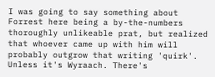I was going to say something about Forrest here being a by-the-numbers thoroughly unlikeable prat, but realized that whoever came up with him will probably outgrow that writing 'quirk'. Unless it's Wyraach. There's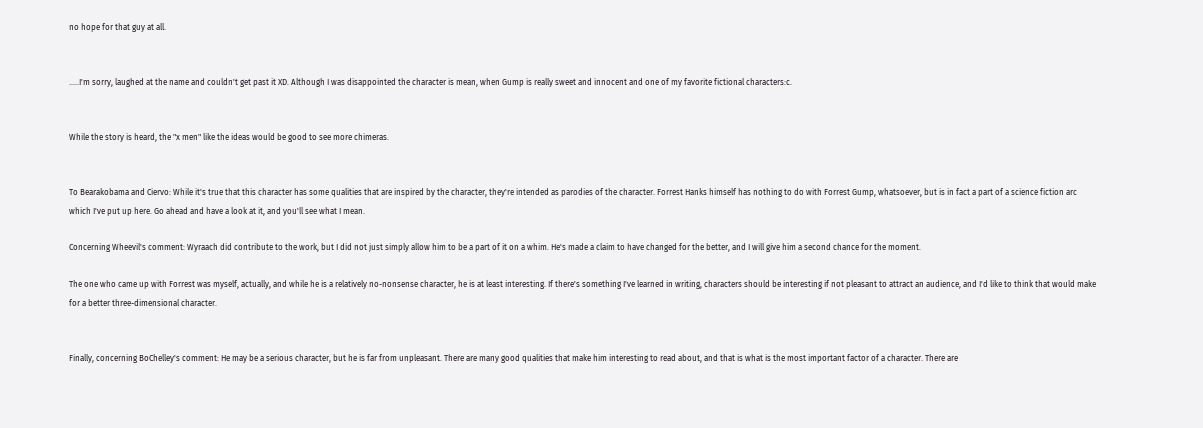no hope for that guy at all.


.....I'm sorry, laughed at the name and couldn't get past it XD. Although I was disappointed the character is mean, when Gump is really sweet and innocent and one of my favorite fictional characters:c.


While the story is heard, the "x men" like the ideas would be good to see more chimeras.


To Bearakobama and Ciervo: While it's true that this character has some qualities that are inspired by the character, they're intended as parodies of the character. Forrest Hanks himself has nothing to do with Forrest Gump, whatsoever, but is in fact a part of a science fiction arc which I've put up here. Go ahead and have a look at it, and you'll see what I mean.

Concerning Wheevil's comment: Wyraach did contribute to the work, but I did not just simply allow him to be a part of it on a whim. He's made a claim to have changed for the better, and I will give him a second chance for the moment.

The one who came up with Forrest was myself, actually, and while he is a relatively no-nonsense character, he is at least interesting. If there's something I've learned in writing, characters should be interesting if not pleasant to attract an audience, and I'd like to think that would make for a better three-dimensional character.


Finally, concerning BoChelley's comment: He may be a serious character, but he is far from unpleasant. There are many good qualities that make him interesting to read about, and that is what is the most important factor of a character. There are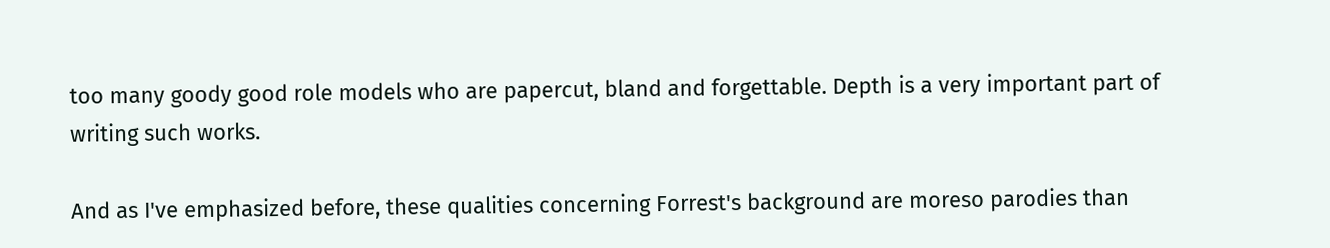too many goody good role models who are papercut, bland and forgettable. Depth is a very important part of writing such works.

And as I've emphasized before, these qualities concerning Forrest's background are moreso parodies than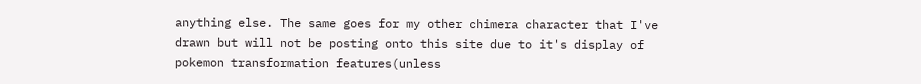anything else. The same goes for my other chimera character that I've drawn but will not be posting onto this site due to it's display of pokemon transformation features(unless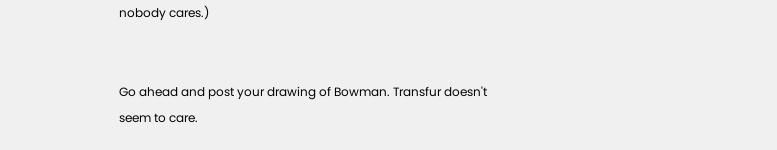nobody cares.)


Go ahead and post your drawing of Bowman. Transfur doesn't seem to care.